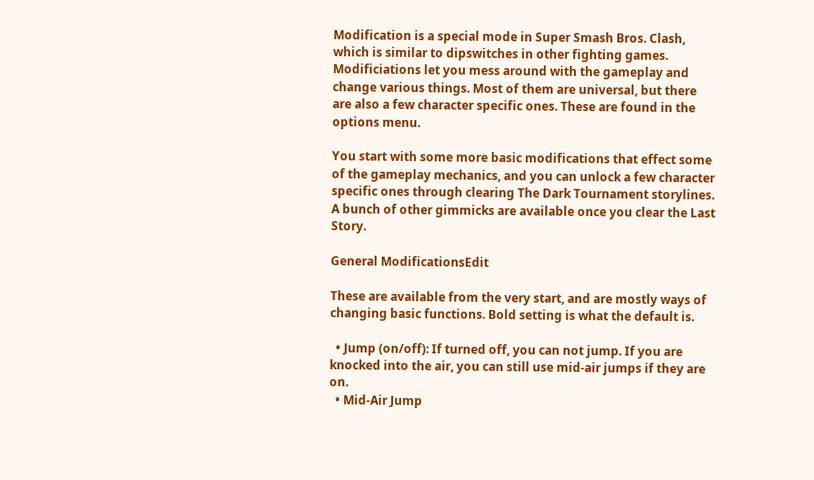Modification is a special mode in Super Smash Bros. Clash, which is similar to dipswitches in other fighting games. Modificiations let you mess around with the gameplay and change various things. Most of them are universal, but there are also a few character specific ones. These are found in the options menu.

You start with some more basic modifications that effect some of the gameplay mechanics, and you can unlock a few character specific ones through clearing The Dark Tournament storylines. A bunch of other gimmicks are available once you clear the Last Story.

General ModificationsEdit

These are available from the very start, and are mostly ways of changing basic functions. Bold setting is what the default is.

  • Jump (on/off): If turned off, you can not jump. If you are knocked into the air, you can still use mid-air jumps if they are on.
  • Mid-Air Jump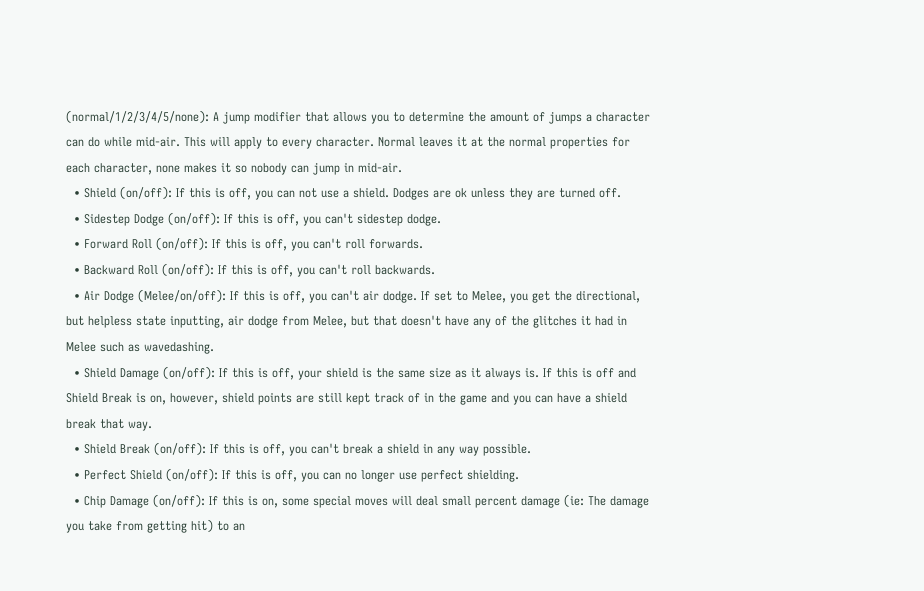(normal/1/2/3/4/5/none): A jump modifier that allows you to determine the amount of jumps a character can do while mid-air. This will apply to every character. Normal leaves it at the normal properties for each character, none makes it so nobody can jump in mid-air.
  • Shield (on/off): If this is off, you can not use a shield. Dodges are ok unless they are turned off.
  • Sidestep Dodge (on/off): If this is off, you can't sidestep dodge.
  • Forward Roll (on/off): If this is off, you can't roll forwards.
  • Backward Roll (on/off): If this is off, you can't roll backwards.
  • Air Dodge (Melee/on/off): If this is off, you can't air dodge. If set to Melee, you get the directional, but helpless state inputting, air dodge from Melee, but that doesn't have any of the glitches it had in Melee such as wavedashing.
  • Shield Damage (on/off): If this is off, your shield is the same size as it always is. If this is off and Shield Break is on, however, shield points are still kept track of in the game and you can have a shield break that way.
  • Shield Break (on/off): If this is off, you can't break a shield in any way possible.
  • Perfect Shield (on/off): If this is off, you can no longer use perfect shielding.
  • Chip Damage (on/off): If this is on, some special moves will deal small percent damage (ie: The damage you take from getting hit) to an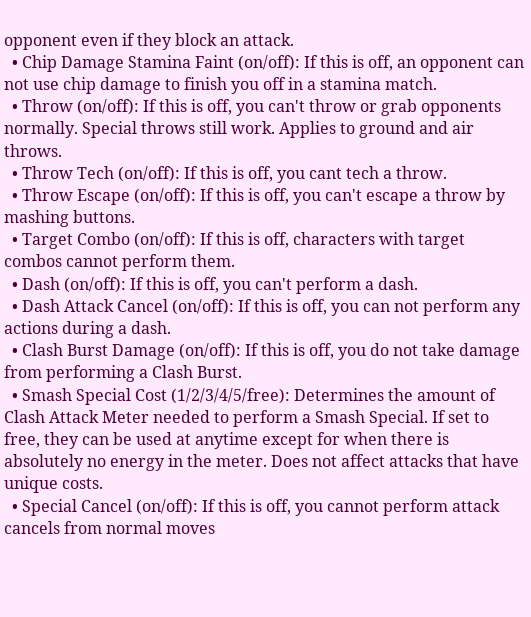opponent even if they block an attack.
  • Chip Damage Stamina Faint (on/off): If this is off, an opponent can not use chip damage to finish you off in a stamina match.
  • Throw (on/off): If this is off, you can't throw or grab opponents normally. Special throws still work. Applies to ground and air throws.
  • Throw Tech (on/off): If this is off, you cant tech a throw.
  • Throw Escape (on/off): If this is off, you can't escape a throw by mashing buttons.
  • Target Combo (on/off): If this is off, characters with target combos cannot perform them.
  • Dash (on/off): If this is off, you can't perform a dash.
  • Dash Attack Cancel (on/off): If this is off, you can not perform any actions during a dash.
  • Clash Burst Damage (on/off): If this is off, you do not take damage from performing a Clash Burst.
  • Smash Special Cost (1/2/3/4/5/free): Determines the amount of Clash Attack Meter needed to perform a Smash Special. If set to free, they can be used at anytime except for when there is absolutely no energy in the meter. Does not affect attacks that have unique costs.
  • Special Cancel (on/off): If this is off, you cannot perform attack cancels from normal moves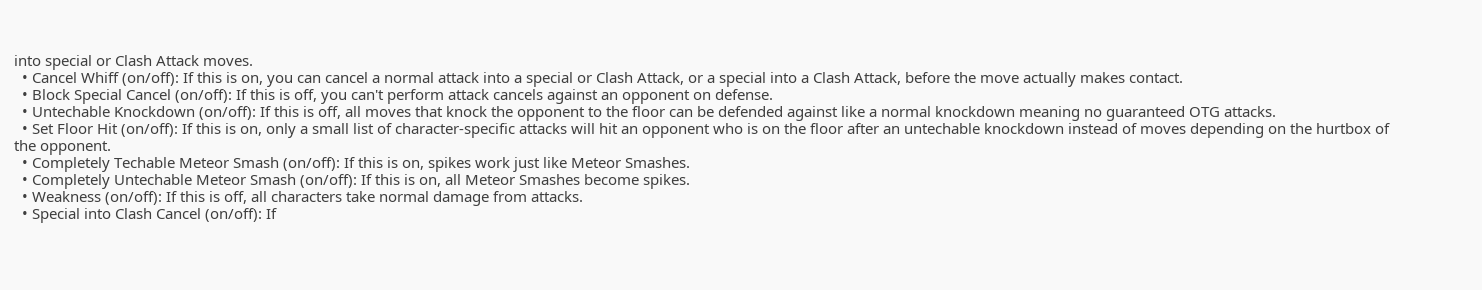into special or Clash Attack moves.
  • Cancel Whiff (on/off): If this is on, you can cancel a normal attack into a special or Clash Attack, or a special into a Clash Attack, before the move actually makes contact.
  • Block Special Cancel (on/off): If this is off, you can't perform attack cancels against an opponent on defense.
  • Untechable Knockdown (on/off): If this is off, all moves that knock the opponent to the floor can be defended against like a normal knockdown meaning no guaranteed OTG attacks.
  • Set Floor Hit (on/off): If this is on, only a small list of character-specific attacks will hit an opponent who is on the floor after an untechable knockdown instead of moves depending on the hurtbox of the opponent.
  • Completely Techable Meteor Smash (on/off): If this is on, spikes work just like Meteor Smashes.
  • Completely Untechable Meteor Smash (on/off): If this is on, all Meteor Smashes become spikes.
  • Weakness (on/off): If this is off, all characters take normal damage from attacks.
  • Special into Clash Cancel (on/off): If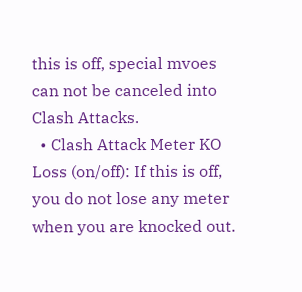this is off, special mvoes can not be canceled into Clash Attacks.
  • Clash Attack Meter KO Loss (on/off): If this is off, you do not lose any meter when you are knocked out.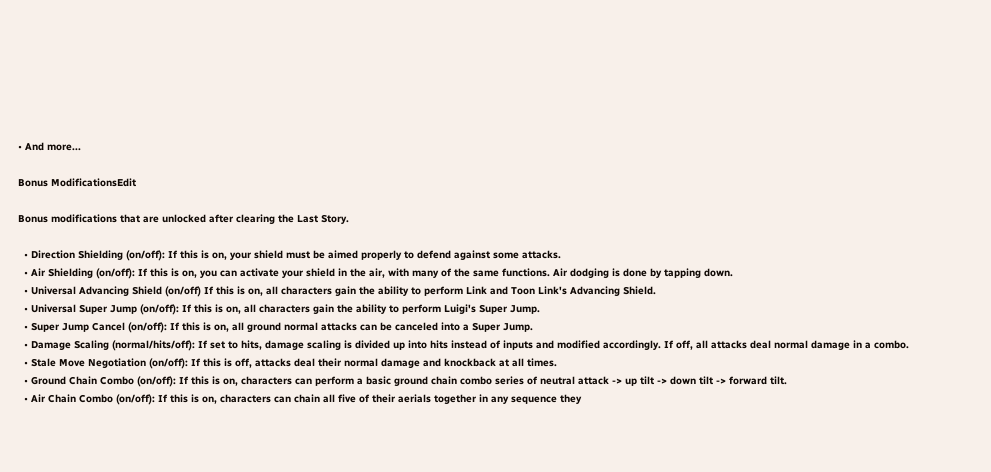• And more...

Bonus ModificationsEdit

Bonus modifications that are unlocked after clearing the Last Story.

  • Direction Shielding (on/off): If this is on, your shield must be aimed properly to defend against some attacks.
  • Air Shielding (on/off): If this is on, you can activate your shield in the air, with many of the same functions. Air dodging is done by tapping down.
  • Universal Advancing Shield (on/off) If this is on, all characters gain the ability to perform Link and Toon Link's Advancing Shield.
  • Universal Super Jump (on/off): If this is on, all characters gain the ability to perform Luigi's Super Jump.
  • Super Jump Cancel (on/off): If this is on, all ground normal attacks can be canceled into a Super Jump.
  • Damage Scaling (normal/hits/off): If set to hits, damage scaling is divided up into hits instead of inputs and modified accordingly. If off, all attacks deal normal damage in a combo.
  • Stale Move Negotiation (on/off): If this is off, attacks deal their normal damage and knockback at all times.
  • Ground Chain Combo (on/off): If this is on, characters can perform a basic ground chain combo series of neutral attack -> up tilt -> down tilt -> forward tilt.
  • Air Chain Combo (on/off): If this is on, characters can chain all five of their aerials together in any sequence they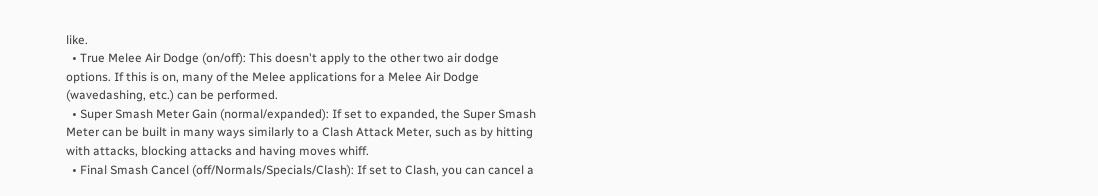like.
  • True Melee Air Dodge (on/off): This doesn't apply to the other two air dodge options. If this is on, many of the Melee applications for a Melee Air Dodge (wavedashing, etc.) can be performed.
  • Super Smash Meter Gain (normal/expanded): If set to expanded, the Super Smash Meter can be built in many ways similarly to a Clash Attack Meter, such as by hitting with attacks, blocking attacks and having moves whiff.
  • Final Smash Cancel (off/Normals/Specials/Clash): If set to Clash, you can cancel a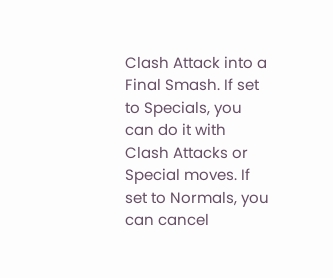Clash Attack into a Final Smash. If set to Specials, you can do it with Clash Attacks or Special moves. If set to Normals, you can cancel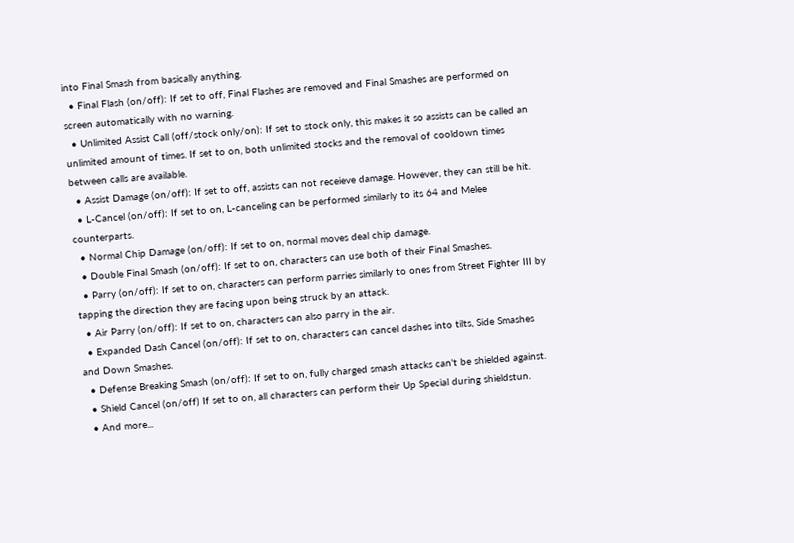into Final Smash from basically anything.
  • Final Flash (on/off): If set to off, Final Flashes are removed and Final Smashes are performed on screen automatically with no warning.
  • Unlimited Assist Call (off/stock only/on): If set to stock only, this makes it so assists can be called an unlimited amount of times. If set to on, both unlimited stocks and the removal of cooldown times between calls are available.
  • Assist Damage (on/off): If set to off, assists can not receieve damage. However, they can still be hit.
  • L-Cancel (on/off): If set to on, L-canceling can be performed similarly to its 64 and Melee counterparts.
  • Normal Chip Damage (on/off): If set to on, normal moves deal chip damage.
  • Double Final Smash (on/off): If set to on, characters can use both of their Final Smashes.
  • Parry (on/off): If set to on, characters can perform parries similarly to ones from Street Fighter III by tapping the direction they are facing upon being struck by an attack.
  • Air Parry (on/off): If set to on, characters can also parry in the air.
  • Expanded Dash Cancel (on/off): If set to on, characters can cancel dashes into tilts, Side Smashes and Down Smashes.
  • Defense Breaking Smash (on/off): If set to on, fully charged smash attacks can't be shielded against.
  • Shield Cancel (on/off) If set to on, all characters can perform their Up Special during shieldstun.
  • And more...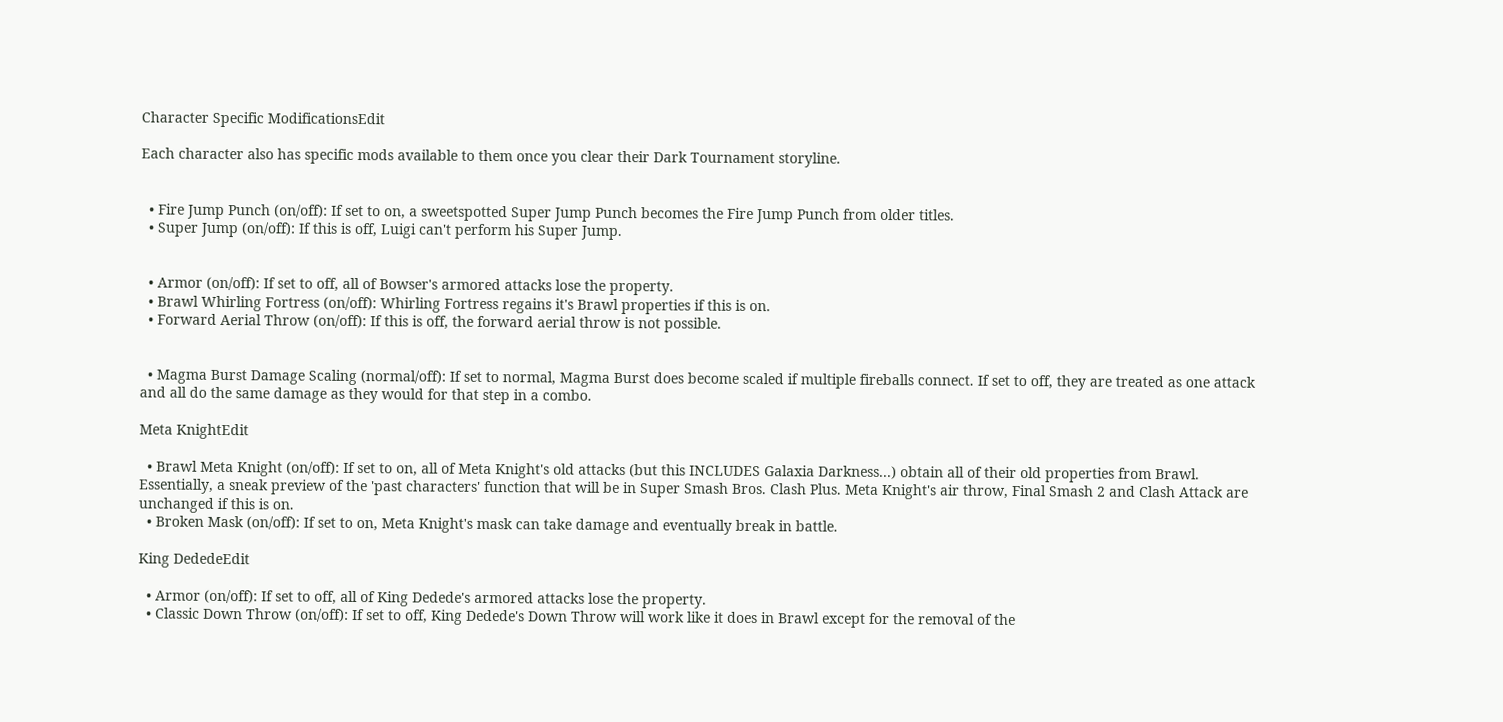Character Specific ModificationsEdit

Each character also has specific mods available to them once you clear their Dark Tournament storyline.


  • Fire Jump Punch (on/off): If set to on, a sweetspotted Super Jump Punch becomes the Fire Jump Punch from older titles.
  • Super Jump (on/off): If this is off, Luigi can't perform his Super Jump.


  • Armor (on/off): If set to off, all of Bowser's armored attacks lose the property.
  • Brawl Whirling Fortress (on/off): Whirling Fortress regains it's Brawl properties if this is on.
  • Forward Aerial Throw (on/off): If this is off, the forward aerial throw is not possible.


  • Magma Burst Damage Scaling (normal/off): If set to normal, Magma Burst does become scaled if multiple fireballs connect. If set to off, they are treated as one attack and all do the same damage as they would for that step in a combo.

Meta KnightEdit

  • Brawl Meta Knight (on/off): If set to on, all of Meta Knight's old attacks (but this INCLUDES Galaxia Darkness...) obtain all of their old properties from Brawl. Essentially, a sneak preview of the 'past characters' function that will be in Super Smash Bros. Clash Plus. Meta Knight's air throw, Final Smash 2 and Clash Attack are unchanged if this is on.
  • Broken Mask (on/off): If set to on, Meta Knight's mask can take damage and eventually break in battle.

King DededeEdit

  • Armor (on/off): If set to off, all of King Dedede's armored attacks lose the property.
  • Classic Down Throw (on/off): If set to off, King Dedede's Down Throw will work like it does in Brawl except for the removal of the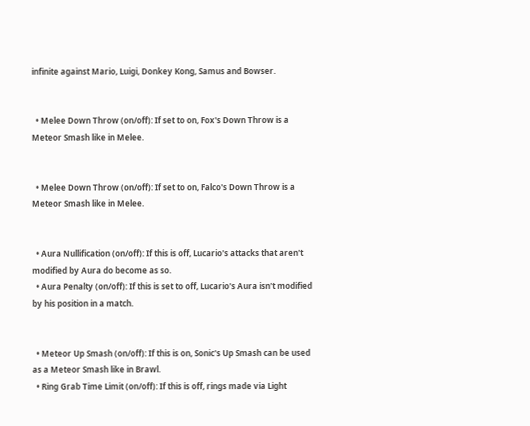infinite against Mario, Luigi, Donkey Kong, Samus and Bowser.


  • Melee Down Throw (on/off): If set to on, Fox's Down Throw is a Meteor Smash like in Melee.


  • Melee Down Throw (on/off): If set to on, Falco's Down Throw is a Meteor Smash like in Melee.


  • Aura Nullification (on/off): If this is off, Lucario's attacks that aren't modified by Aura do become as so.
  • Aura Penalty (on/off): If this is set to off, Lucario's Aura isn't modified by his position in a match.


  • Meteor Up Smash (on/off): If this is on, Sonic's Up Smash can be used as a Meteor Smash like in Brawl.
  • Ring Grab Time Limit (on/off): If this is off, rings made via Light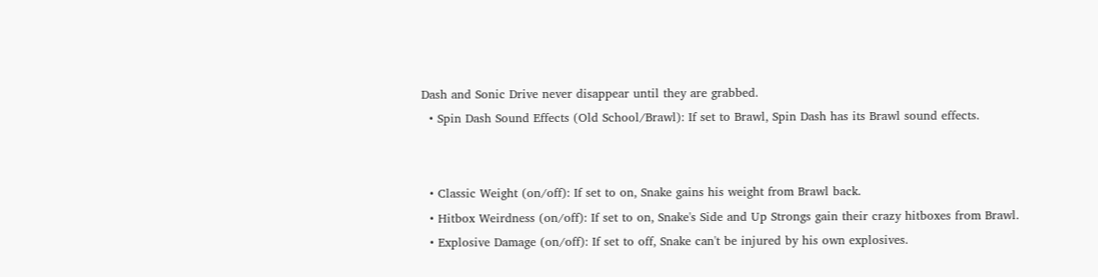Dash and Sonic Drive never disappear until they are grabbed.
  • Spin Dash Sound Effects (Old School/Brawl): If set to Brawl, Spin Dash has its Brawl sound effects.


  • Classic Weight (on/off): If set to on, Snake gains his weight from Brawl back.
  • Hitbox Weirdness (on/off): If set to on, Snake's Side and Up Strongs gain their crazy hitboxes from Brawl.
  • Explosive Damage (on/off): If set to off, Snake can't be injured by his own explosives.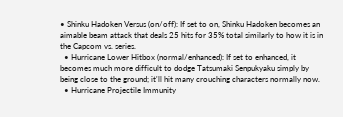• Shinku Hadoken Versus (on/off): If set to on, Shinku Hadoken becomes an aimable beam attack that deals 25 hits for 35% total similarly to how it is in the Capcom vs. series.
  • Hurricane Lower Hitbox (normal/enhanced): If set to enhanced, it becomes much more difficult to dodge Tatsumaki Senpukyaku simply by being close to the ground; it'll hit many crouching characters normally now.
  • Hurricane Projectile Immunity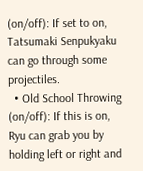(on/off): If set to on, Tatsumaki Senpukyaku can go through some projectiles.
  • Old School Throwing (on/off): If this is on, Ryu can grab you by holding left or right and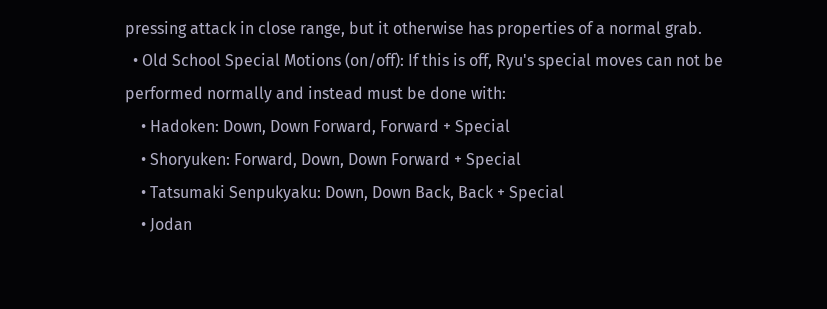pressing attack in close range, but it otherwise has properties of a normal grab.
  • Old School Special Motions (on/off): If this is off, Ryu's special moves can not be performed normally and instead must be done with:
    • Hadoken: Down, Down Forward, Forward + Special
    • Shoryuken: Forward, Down, Down Forward + Special
    • Tatsumaki Senpukyaku: Down, Down Back, Back + Special
    • Jodan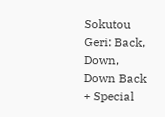Sokutou Geri: Back, Down, Down Back + Special